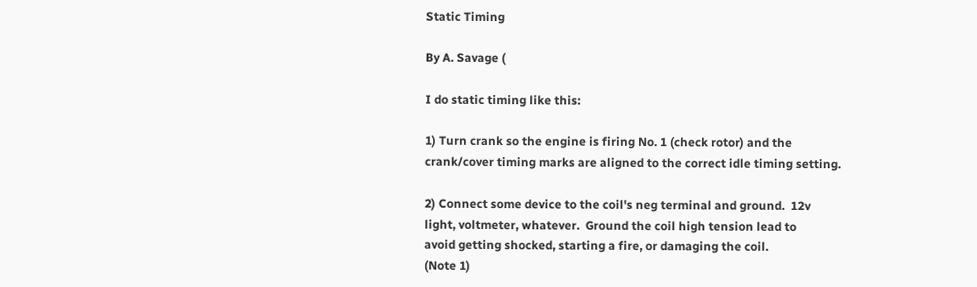Static Timing

By A. Savage (

I do static timing like this:

1) Turn crank so the engine is firing No. 1 (check rotor) and the
crank/cover timing marks are aligned to the correct idle timing setting.

2) Connect some device to the coil's neg terminal and ground.  12v
light, voltmeter, whatever.  Ground the coil high tension lead to
avoid getting shocked, starting a fire, or damaging the coil.
(Note 1)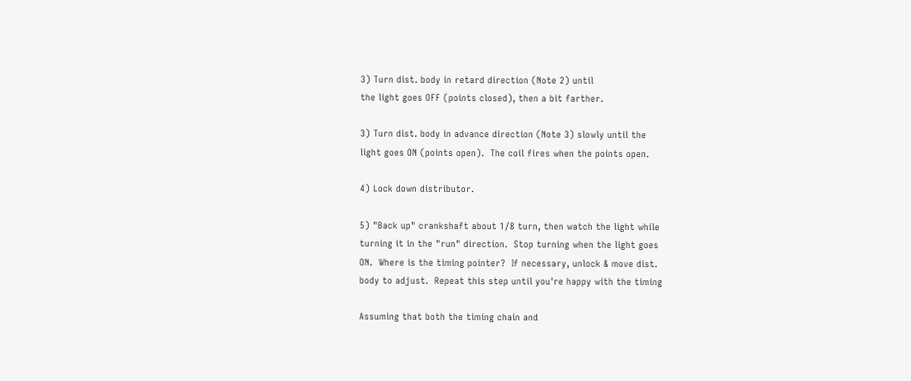3) Turn dist. body in retard direction (Note 2) until
the light goes OFF (points closed), then a bit farther.

3) Turn dist. body in advance direction (Note 3) slowly until the
light goes ON (points open).  The coil fires when the points open.

4) Lock down distributor.

5) "Back up" crankshaft about 1/8 turn, then watch the light while
turning it in the "run" direction.  Stop turning when the light goes
ON.  Where is the timing pointer?  If necessary, unlock & move dist.
body to adjust.  Repeat this step until you're happy with the timing

Assuming that both the timing chain and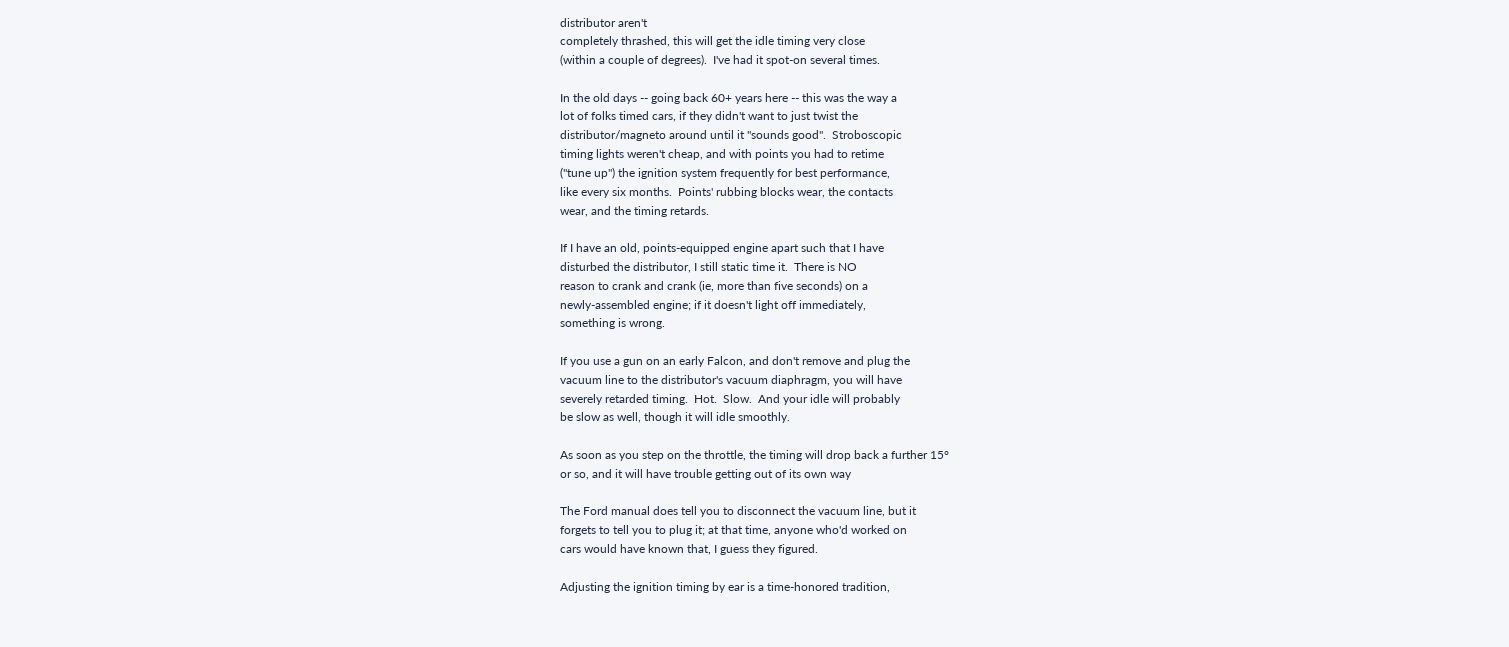distributor aren't
completely thrashed, this will get the idle timing very close
(within a couple of degrees).  I've had it spot-on several times.

In the old days -- going back 60+ years here -- this was the way a
lot of folks timed cars, if they didn't want to just twist the
distributor/magneto around until it "sounds good".  Stroboscopic
timing lights weren't cheap, and with points you had to retime
("tune up") the ignition system frequently for best performance,
like every six months.  Points' rubbing blocks wear, the contacts
wear, and the timing retards.

If I have an old, points-equipped engine apart such that I have
disturbed the distributor, I still static time it.  There is NO
reason to crank and crank (ie, more than five seconds) on a
newly-assembled engine; if it doesn't light off immediately,
something is wrong.

If you use a gun on an early Falcon, and don't remove and plug the
vacuum line to the distributor's vacuum diaphragm, you will have
severely retarded timing.  Hot.  Slow.  And your idle will probably
be slow as well, though it will idle smoothly.

As soon as you step on the throttle, the timing will drop back a further 15°
or so, and it will have trouble getting out of its own way

The Ford manual does tell you to disconnect the vacuum line, but it
forgets to tell you to plug it; at that time, anyone who'd worked on
cars would have known that, I guess they figured.

Adjusting the ignition timing by ear is a time-honored tradition,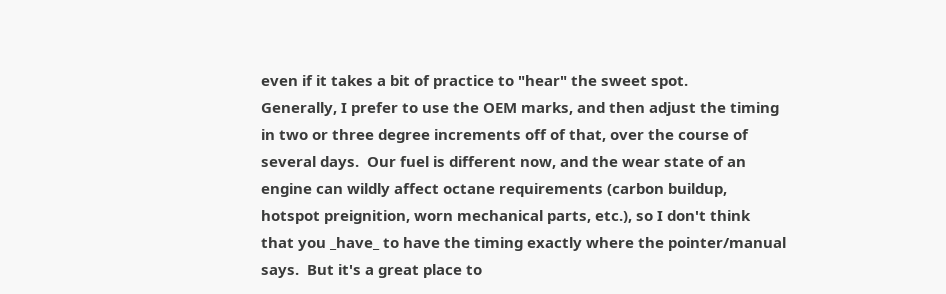even if it takes a bit of practice to "hear" the sweet spot.
Generally, I prefer to use the OEM marks, and then adjust the timing
in two or three degree increments off of that, over the course of
several days.  Our fuel is different now, and the wear state of an
engine can wildly affect octane requirements (carbon buildup,
hotspot preignition, worn mechanical parts, etc.), so I don't think
that you _have_ to have the timing exactly where the pointer/manual
says.  But it's a great place to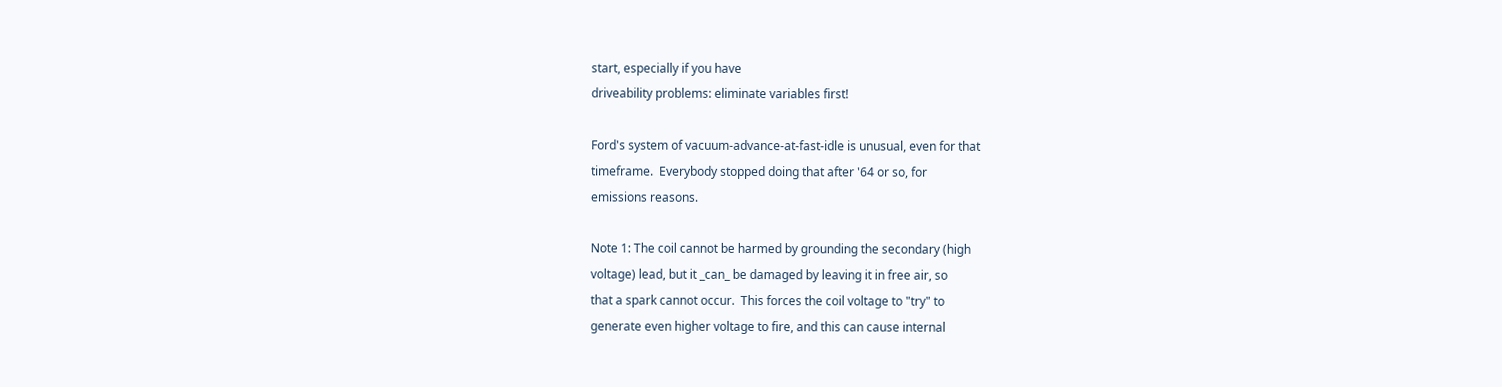start, especially if you have
driveability problems: eliminate variables first!

Ford's system of vacuum-advance-at-fast-idle is unusual, even for that
timeframe.  Everybody stopped doing that after '64 or so, for
emissions reasons.

Note 1: The coil cannot be harmed by grounding the secondary (high
voltage) lead, but it _can_ be damaged by leaving it in free air, so
that a spark cannot occur.  This forces the coil voltage to "try" to
generate even higher voltage to fire, and this can cause internal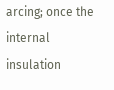arcing; once the internal insulation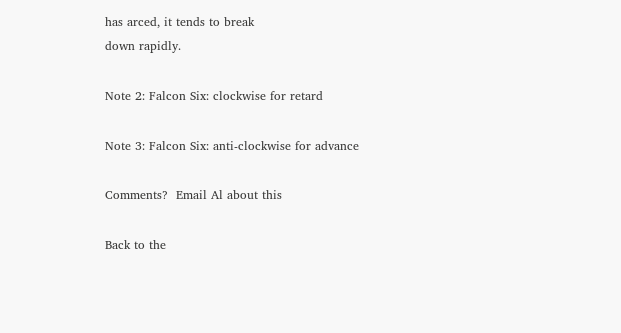has arced, it tends to break
down rapidly.

Note 2: Falcon Six: clockwise for retard

Note 3: Falcon Six: anti-clockwise for advance

Comments?  Email Al about this

Back to the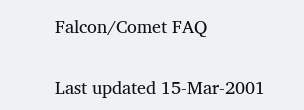Falcon/Comet FAQ

Last updated 15-Mar-2001